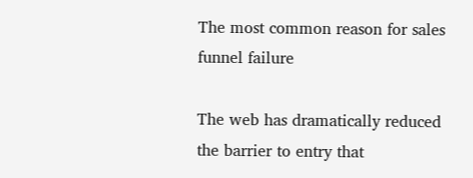The most common reason for sales funnel failure

The web has dramatically reduced the barrier to entry that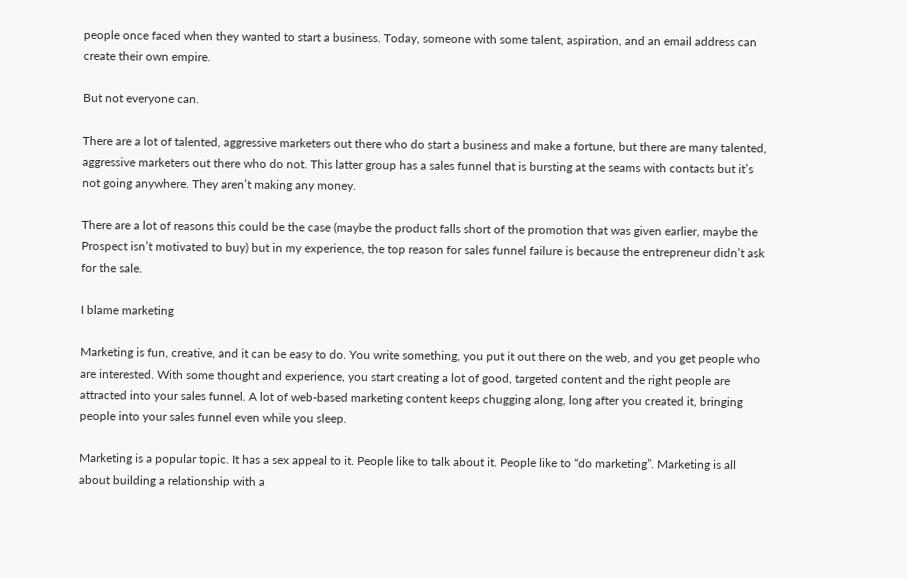people once faced when they wanted to start a business. Today, someone with some talent, aspiration, and an email address can create their own empire.

But not everyone can.

There are a lot of talented, aggressive marketers out there who do start a business and make a fortune, but there are many talented, aggressive marketers out there who do not. This latter group has a sales funnel that is bursting at the seams with contacts but it’s not going anywhere. They aren’t making any money.

There are a lot of reasons this could be the case (maybe the product falls short of the promotion that was given earlier, maybe the Prospect isn’t motivated to buy) but in my experience, the top reason for sales funnel failure is because the entrepreneur didn’t ask for the sale.

I blame marketing

Marketing is fun, creative, and it can be easy to do. You write something, you put it out there on the web, and you get people who are interested. With some thought and experience, you start creating a lot of good, targeted content and the right people are attracted into your sales funnel. A lot of web-based marketing content keeps chugging along, long after you created it, bringing people into your sales funnel even while you sleep.

Marketing is a popular topic. It has a sex appeal to it. People like to talk about it. People like to “do marketing”. Marketing is all about building a relationship with a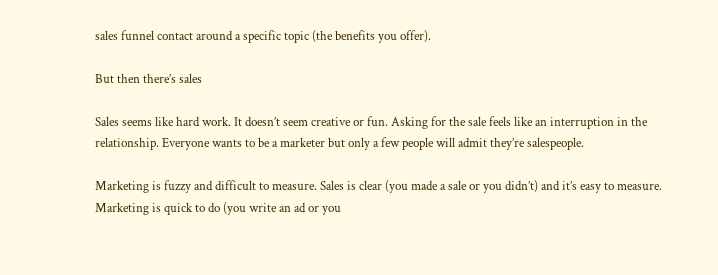sales funnel contact around a specific topic (the benefits you offer).

But then there’s sales

Sales seems like hard work. It doesn’t seem creative or fun. Asking for the sale feels like an interruption in the relationship. Everyone wants to be a marketer but only a few people will admit they’re salespeople.

Marketing is fuzzy and difficult to measure. Sales is clear (you made a sale or you didn’t) and it’s easy to measure.
Marketing is quick to do (you write an ad or you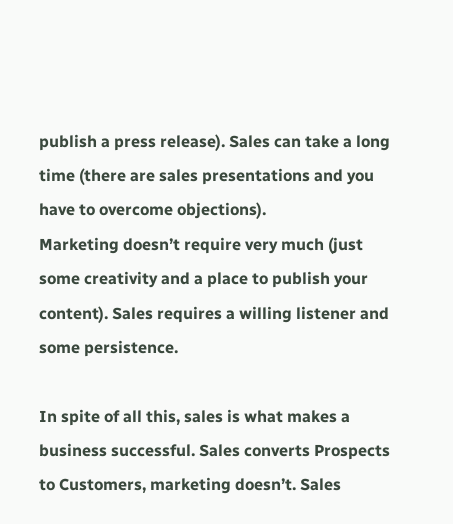publish a press release). Sales can take a long time (there are sales presentations and you have to overcome objections).
Marketing doesn’t require very much (just some creativity and a place to publish your content). Sales requires a willing listener and some persistence.

In spite of all this, sales is what makes a business successful. Sales converts Prospects to Customers, marketing doesn’t. Sales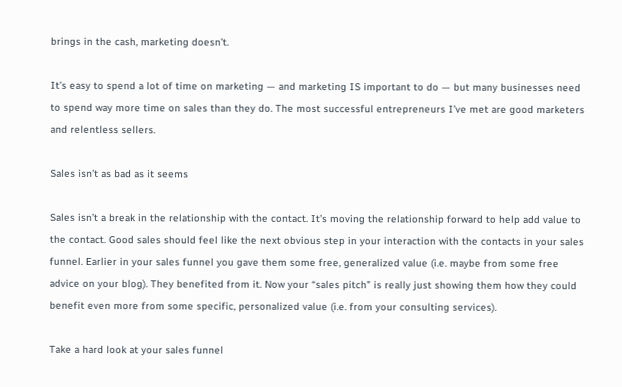brings in the cash, marketing doesn’t.

It’s easy to spend a lot of time on marketing — and marketing IS important to do — but many businesses need to spend way more time on sales than they do. The most successful entrepreneurs I’ve met are good marketers and relentless sellers.

Sales isn’t as bad as it seems

Sales isn’t a break in the relationship with the contact. It’s moving the relationship forward to help add value to the contact. Good sales should feel like the next obvious step in your interaction with the contacts in your sales funnel. Earlier in your sales funnel you gave them some free, generalized value (i.e. maybe from some free advice on your blog). They benefited from it. Now your “sales pitch” is really just showing them how they could benefit even more from some specific, personalized value (i.e. from your consulting services).

Take a hard look at your sales funnel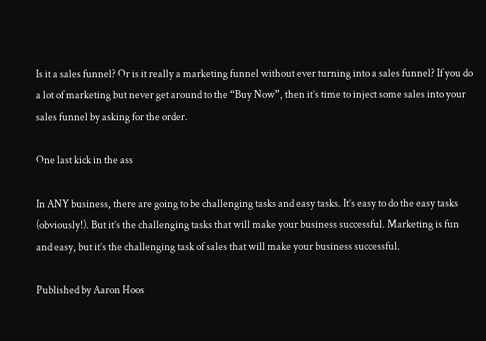Is it a sales funnel? Or is it really a marketing funnel without ever turning into a sales funnel? If you do a lot of marketing but never get around to the “Buy Now”, then it’s time to inject some sales into your sales funnel by asking for the order.

One last kick in the ass

In ANY business, there are going to be challenging tasks and easy tasks. It’s easy to do the easy tasks (obviously!). But it’s the challenging tasks that will make your business successful. Marketing is fun and easy, but it’s the challenging task of sales that will make your business successful.

Published by Aaron Hoos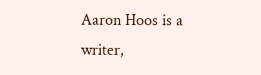Aaron Hoos is a writer,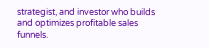strategist, and investor who builds and optimizes profitable sales funnels.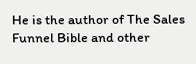He is the author of The Sales Funnel Bible and other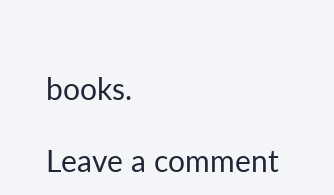books.

Leave a comment